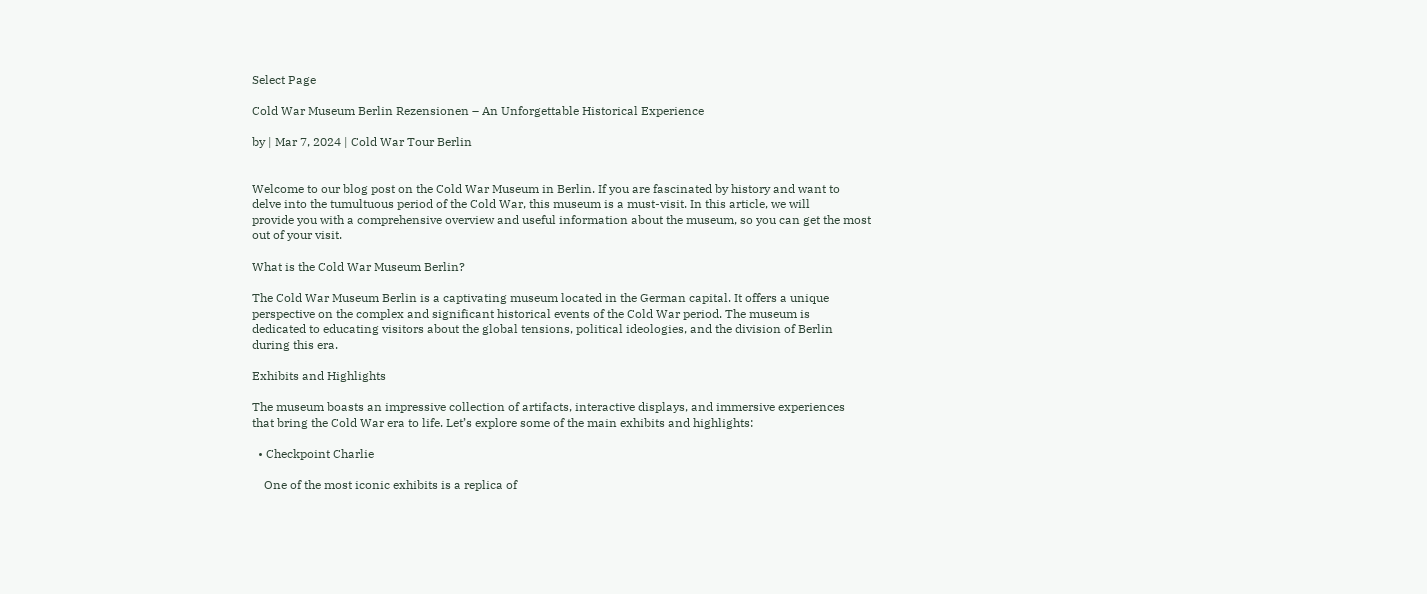Select Page

Cold War Museum Berlin Rezensionen – An Unforgettable Historical Experience

by | Mar 7, 2024 | Cold War Tour Berlin


Welcome to our blog post on the Cold War Museum in Berlin. If you are fascinated by history and want to
delve into the tumultuous period of the Cold War, this museum is a must-visit. In this article, we will
provide you with a comprehensive overview and useful information about the museum, so you can get the most
out of your visit.

What is the Cold War Museum Berlin?

The Cold War Museum Berlin is a captivating museum located in the German capital. It offers a unique
perspective on the complex and significant historical events of the Cold War period. The museum is
dedicated to educating visitors about the global tensions, political ideologies, and the division of Berlin
during this era.

Exhibits and Highlights

The museum boasts an impressive collection of artifacts, interactive displays, and immersive experiences
that bring the Cold War era to life. Let’s explore some of the main exhibits and highlights:

  • Checkpoint Charlie

    One of the most iconic exhibits is a replica of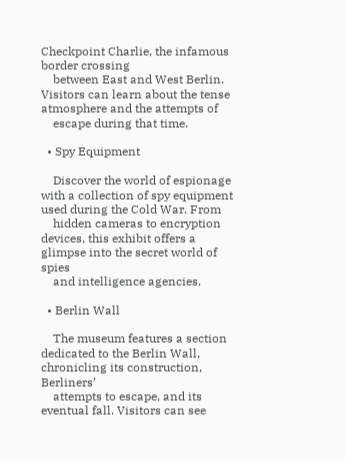Checkpoint Charlie, the infamous border crossing
    between East and West Berlin. Visitors can learn about the tense atmosphere and the attempts of
    escape during that time.

  • Spy Equipment

    Discover the world of espionage with a collection of spy equipment used during the Cold War. From
    hidden cameras to encryption devices, this exhibit offers a glimpse into the secret world of spies
    and intelligence agencies.

  • Berlin Wall

    The museum features a section dedicated to the Berlin Wall, chronicling its construction, Berliners’
    attempts to escape, and its eventual fall. Visitors can see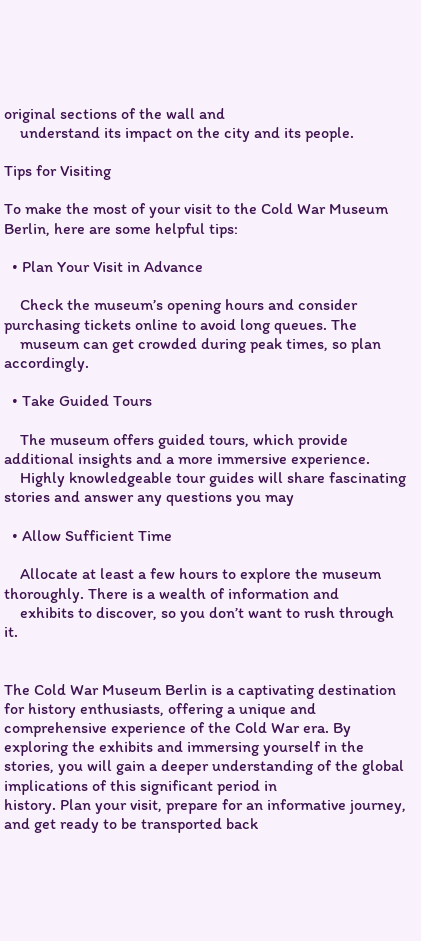original sections of the wall and
    understand its impact on the city and its people.

Tips for Visiting

To make the most of your visit to the Cold War Museum Berlin, here are some helpful tips:

  • Plan Your Visit in Advance

    Check the museum’s opening hours and consider purchasing tickets online to avoid long queues. The
    museum can get crowded during peak times, so plan accordingly.

  • Take Guided Tours

    The museum offers guided tours, which provide additional insights and a more immersive experience.
    Highly knowledgeable tour guides will share fascinating stories and answer any questions you may

  • Allow Sufficient Time

    Allocate at least a few hours to explore the museum thoroughly. There is a wealth of information and
    exhibits to discover, so you don’t want to rush through it.


The Cold War Museum Berlin is a captivating destination for history enthusiasts, offering a unique and
comprehensive experience of the Cold War era. By exploring the exhibits and immersing yourself in the
stories, you will gain a deeper understanding of the global implications of this significant period in
history. Plan your visit, prepare for an informative journey, and get ready to be transported back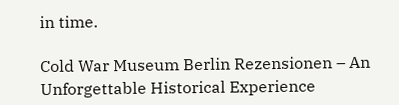in time.

Cold War Museum Berlin Rezensionen – An Unforgettable Historical Experience